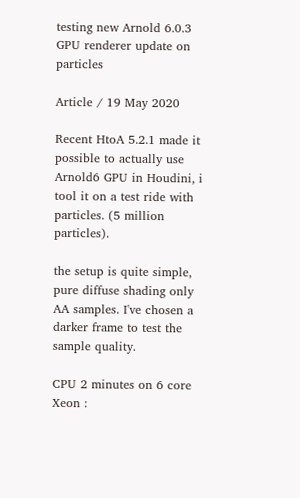testing new Arnold 6.0.3 GPU renderer update on particles

Article / 19 May 2020

Recent HtoA 5.2.1 made it possible to actually use Arnold6 GPU in Houdini, i tool it on a test ride with particles. (5 million particles).

the setup is quite simple, pure diffuse shading only AA samples. I've chosen a darker frame to test the sample quality.

CPU 2 minutes on 6 core Xeon :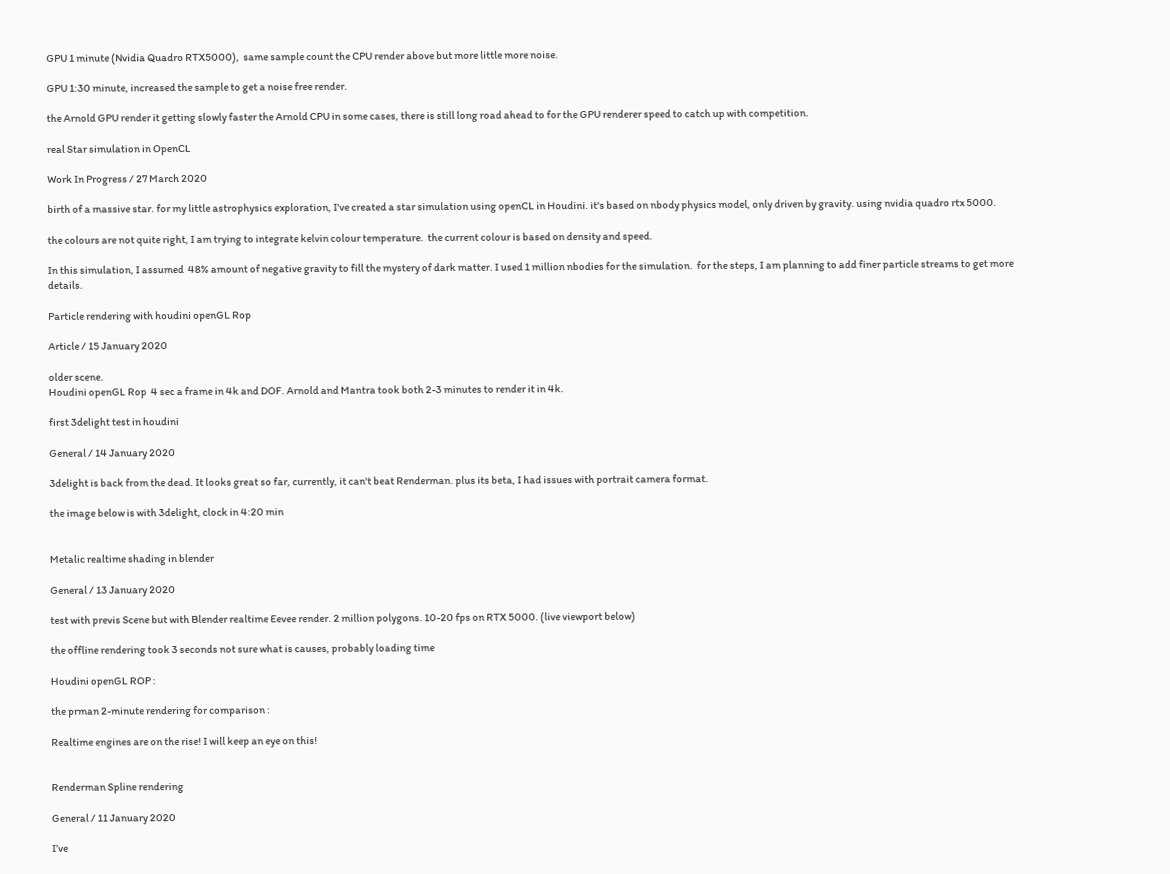GPU 1 minute (Nvidia Quadro RTX5000),  same sample count the CPU render above but more little more noise.

GPU 1:30 minute, increased the sample to get a noise free render.

the Arnold GPU render it getting slowly faster the Arnold CPU in some cases, there is still long road ahead to for the GPU renderer speed to catch up with competition.

real Star simulation in OpenCL

Work In Progress / 27 March 2020

birth of a massive star. for my little astrophysics exploration, I've created a star simulation using openCL in Houdini. it's based on nbody physics model, only driven by gravity. using nvidia quadro rtx 5000.

the colours are not quite right, I am trying to integrate kelvin colour temperature.  the current colour is based on density and speed.

In this simulation, I assumed  48% amount of negative gravity to fill the mystery of dark matter. I used 1 million nbodies for the simulation.  for the steps, I am planning to add finer particle streams to get more details.

Particle rendering with houdini openGL Rop

Article / 15 January 2020

older scene.
Houdini openGL Rop  4 sec a frame in 4k and DOF. Arnold and Mantra took both 2-3 minutes to render it in 4k.

first 3delight test in houdini

General / 14 January 2020

3delight is back from the dead. It looks great so far, currently, it can't beat Renderman. plus its beta, I had issues with portrait camera format.

the image below is with 3delight, clock in 4:20 min


Metalic realtime shading in blender

General / 13 January 2020

test with previs Scene but with Blender realtime Eevee render. 2 million polygons. 10-20 fps on RTX 5000. (live viewport below)

the offline rendering took 3 seconds not sure what is causes, probably loading time

Houdini openGL ROP :

the prman 2-minute rendering for comparison :

Realtime engines are on the rise! I will keep an eye on this!


Renderman Spline rendering

General / 11 January 2020

I’ve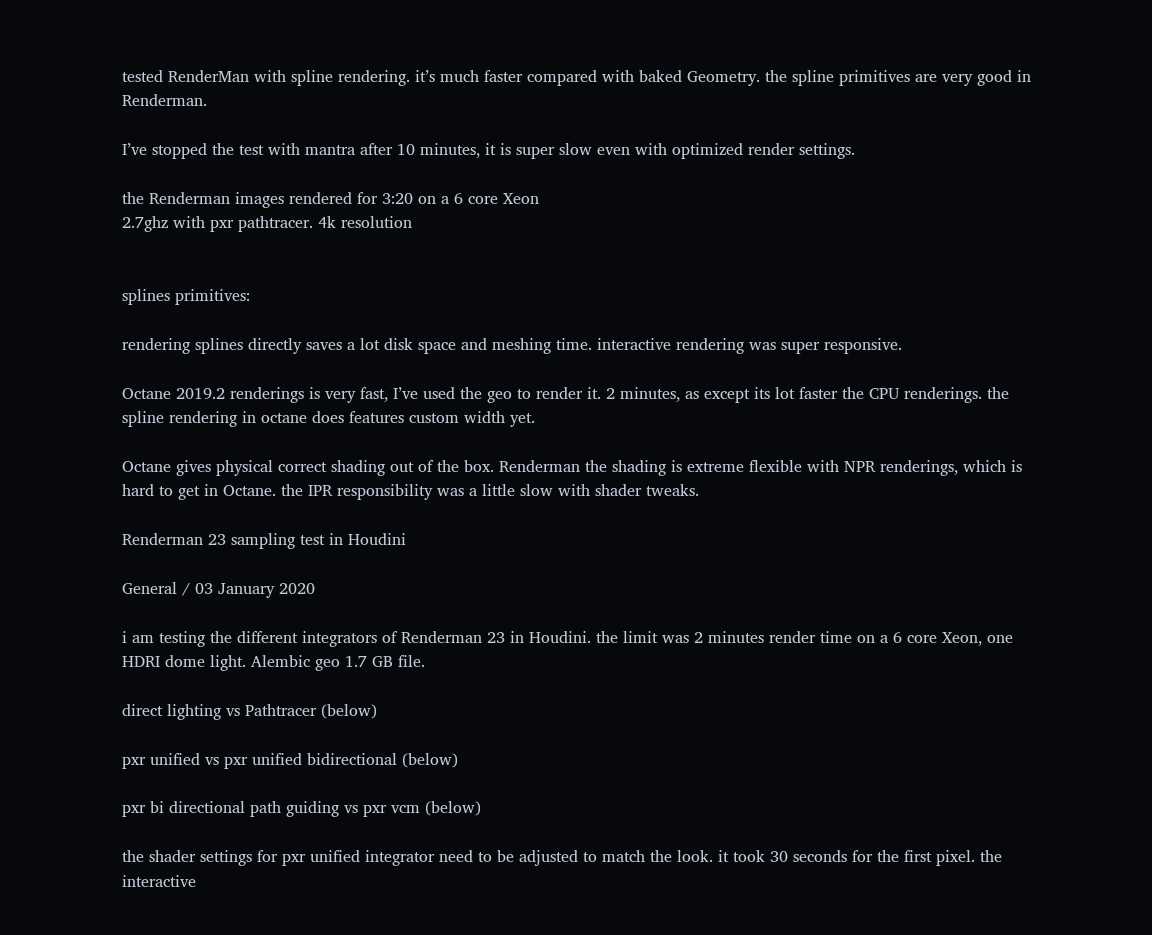tested RenderMan with spline rendering. it’s much faster compared with baked Geometry. the spline primitives are very good in Renderman.

I’ve stopped the test with mantra after 10 minutes, it is super slow even with optimized render settings.

the Renderman images rendered for 3:20 on a 6 core Xeon
2.7ghz with pxr pathtracer. 4k resolution


splines primitives:

rendering splines directly saves a lot disk space and meshing time. interactive rendering was super responsive.

Octane 2019.2 renderings is very fast, I’ve used the geo to render it. 2 minutes, as except its lot faster the CPU renderings. the spline rendering in octane does features custom width yet.

Octane gives physical correct shading out of the box. Renderman the shading is extreme flexible with NPR renderings, which is hard to get in Octane. the IPR responsibility was a little slow with shader tweaks.

Renderman 23 sampling test in Houdini

General / 03 January 2020

i am testing the different integrators of Renderman 23 in Houdini. the limit was 2 minutes render time on a 6 core Xeon, one HDRI dome light. Alembic geo 1.7 GB file.

direct lighting vs Pathtracer (below)

pxr unified vs pxr unified bidirectional (below)

pxr bi directional path guiding vs pxr vcm (below)

the shader settings for pxr unified integrator need to be adjusted to match the look. it took 30 seconds for the first pixel. the interactive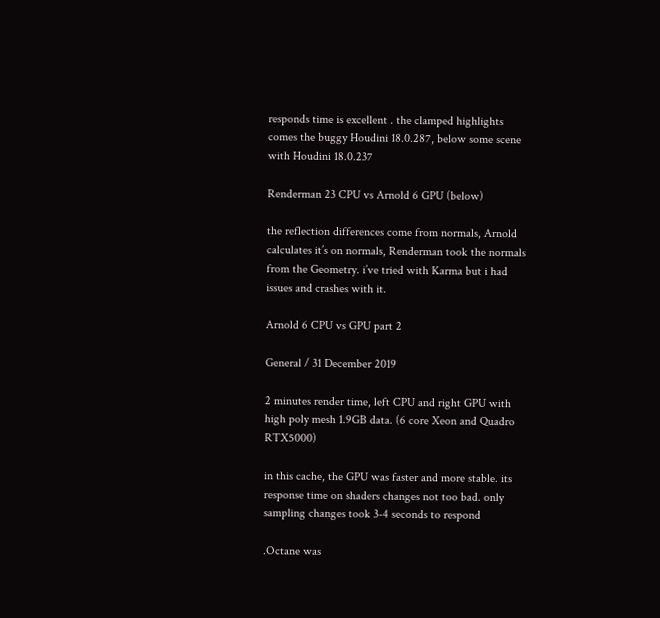responds time is excellent . the clamped highlights comes the buggy Houdini 18.0.287, below some scene with Houdini 18.0.237

Renderman 23 CPU vs Arnold 6 GPU (below)

the reflection differences come from normals, Arnold calculates it’s on normals, Renderman took the normals from the Geometry. i’ve tried with Karma but i had issues and crashes with it.

Arnold 6 CPU vs GPU part 2

General / 31 December 2019

2 minutes render time, left CPU and right GPU with high poly mesh 1.9GB data. (6 core Xeon and Quadro RTX5000)

in this cache, the GPU was faster and more stable. its response time on shaders changes not too bad. only sampling changes took 3-4 seconds to respond

.Octane was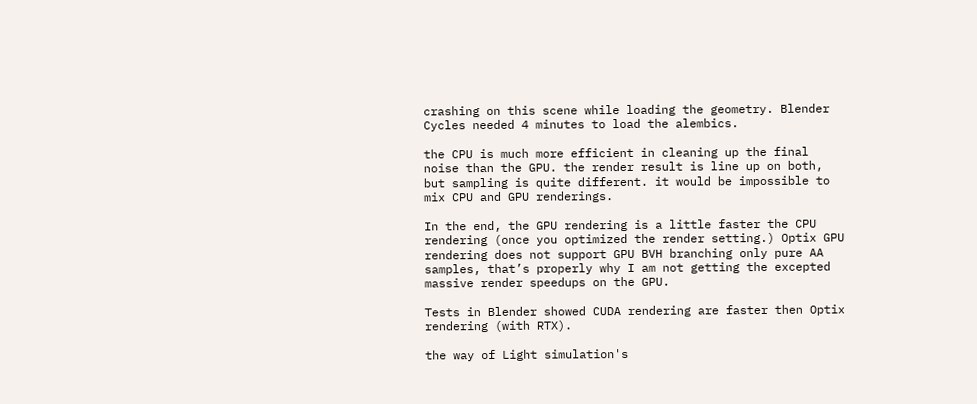crashing on this scene while loading the geometry. Blender Cycles needed 4 minutes to load the alembics.

the CPU is much more efficient in cleaning up the final noise than the GPU. the render result is line up on both, but sampling is quite different. it would be impossible to mix CPU and GPU renderings.

In the end, the GPU rendering is a little faster the CPU rendering (once you optimized the render setting.) Optix GPU rendering does not support GPU BVH branching only pure AA samples, that’s properly why I am not getting the excepted massive render speedups on the GPU.

Tests in Blender showed CUDA rendering are faster then Optix rendering (with RTX).

the way of Light simulation's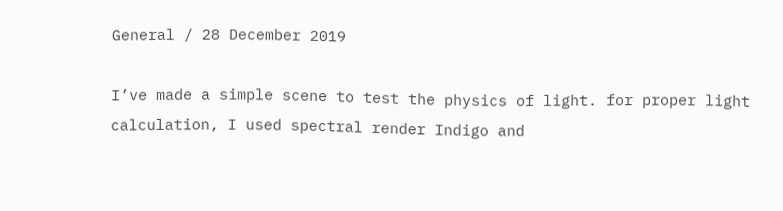General / 28 December 2019

I’ve made a simple scene to test the physics of light. for proper light calculation, I used spectral render Indigo and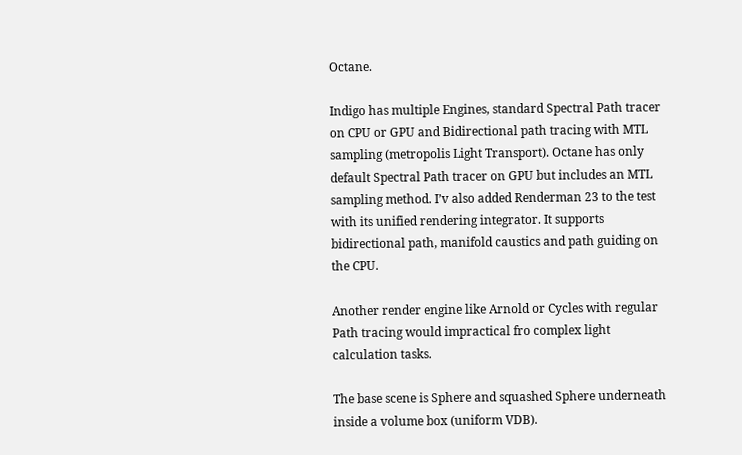Octane.

Indigo has multiple Engines, standard Spectral Path tracer on CPU or GPU and Bidirectional path tracing with MTL sampling (metropolis Light Transport). Octane has only default Spectral Path tracer on GPU but includes an MTL sampling method. I’v also added Renderman 23 to the test with its unified rendering integrator. It supports bidirectional path, manifold caustics and path guiding on the CPU.

Another render engine like Arnold or Cycles with regular Path tracing would impractical fro complex light calculation tasks.

The base scene is Sphere and squashed Sphere underneath inside a volume box (uniform VDB).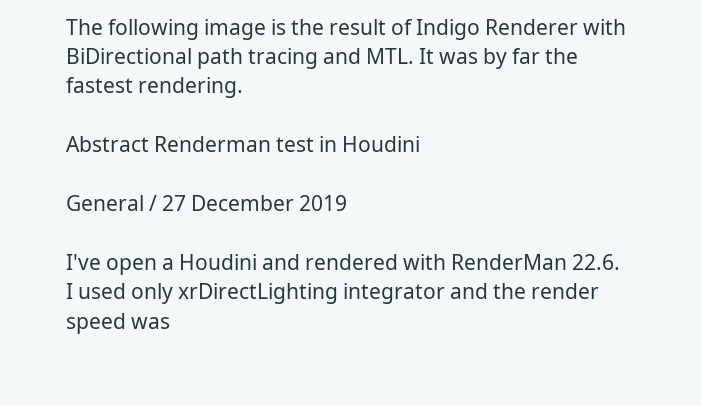The following image is the result of Indigo Renderer with BiDirectional path tracing and MTL. It was by far the fastest rendering.

Abstract Renderman test in Houdini

General / 27 December 2019

I've open a Houdini and rendered with RenderMan 22.6.  I used only xrDirectLighting integrator and the render speed was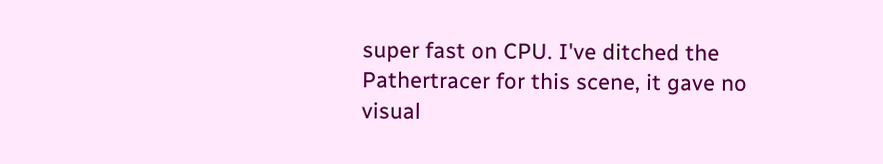super fast on CPU. I've ditched the Pathertracer for this scene, it gave no visual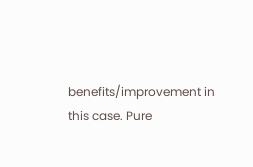benefits/improvement in this case. Pure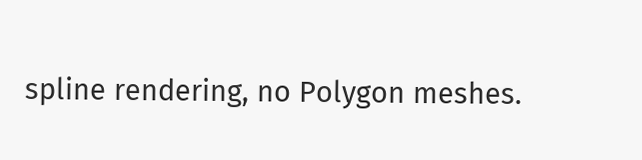spline rendering, no Polygon meshes.